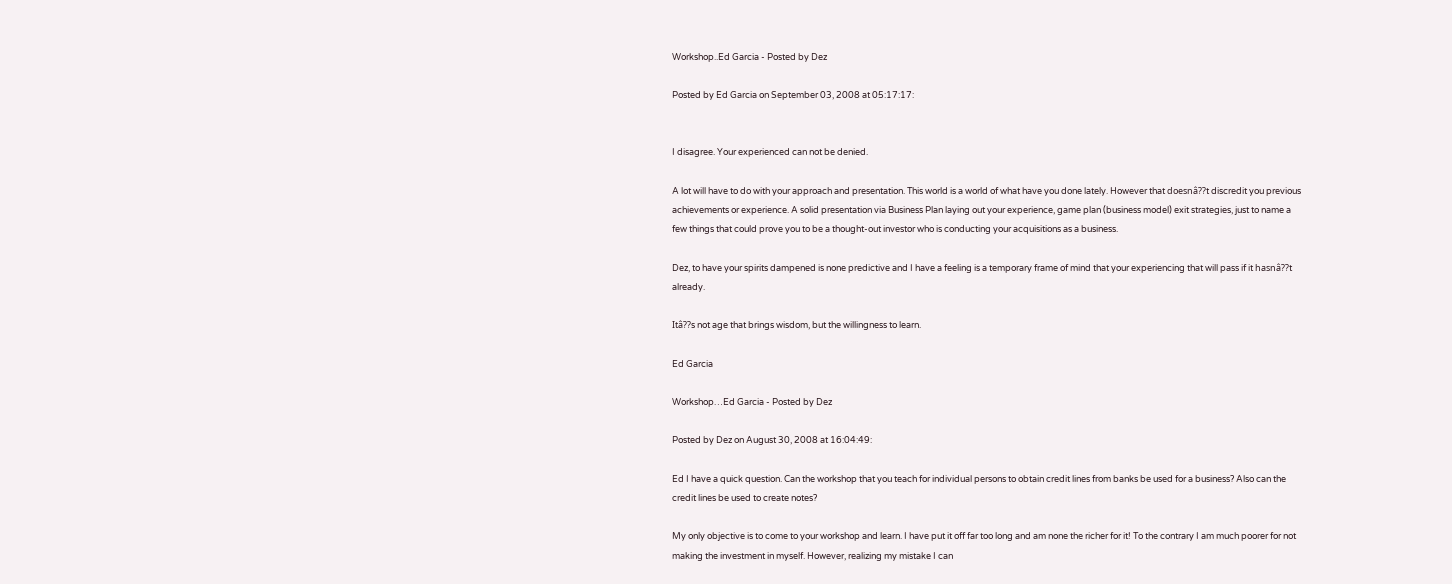Workshop..Ed Garcia - Posted by Dez

Posted by Ed Garcia on September 03, 2008 at 05:17:17:


I disagree. Your experienced can not be denied.

A lot will have to do with your approach and presentation. This world is a world of what have you done lately. However that doesnâ??t discredit you previous achievements or experience. A solid presentation via Business Plan laying out your experience, game plan (business model) exit strategies, just to name a few things that could prove you to be a thought-out investor who is conducting your acquisitions as a business.

Dez, to have your spirits dampened is none predictive and I have a feeling is a temporary frame of mind that your experiencing that will pass if it hasnâ??t already.

Itâ??s not age that brings wisdom, but the willingness to learn.

Ed Garcia

Workshop…Ed Garcia - Posted by Dez

Posted by Dez on August 30, 2008 at 16:04:49:

Ed I have a quick question. Can the workshop that you teach for individual persons to obtain credit lines from banks be used for a business? Also can the credit lines be used to create notes?

My only objective is to come to your workshop and learn. I have put it off far too long and am none the richer for it! To the contrary I am much poorer for not making the investment in myself. However, realizing my mistake I can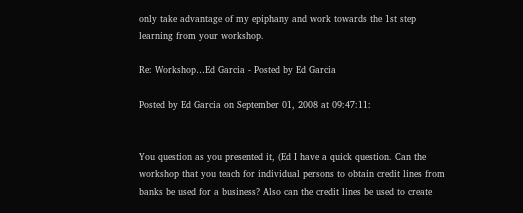only take advantage of my epiphany and work towards the 1st step learning from your workshop.

Re: Workshop…Ed Garcia - Posted by Ed Garcia

Posted by Ed Garcia on September 01, 2008 at 09:47:11:


You question as you presented it, (Ed I have a quick question. Can the workshop that you teach for individual persons to obtain credit lines from banks be used for a business? Also can the credit lines be used to create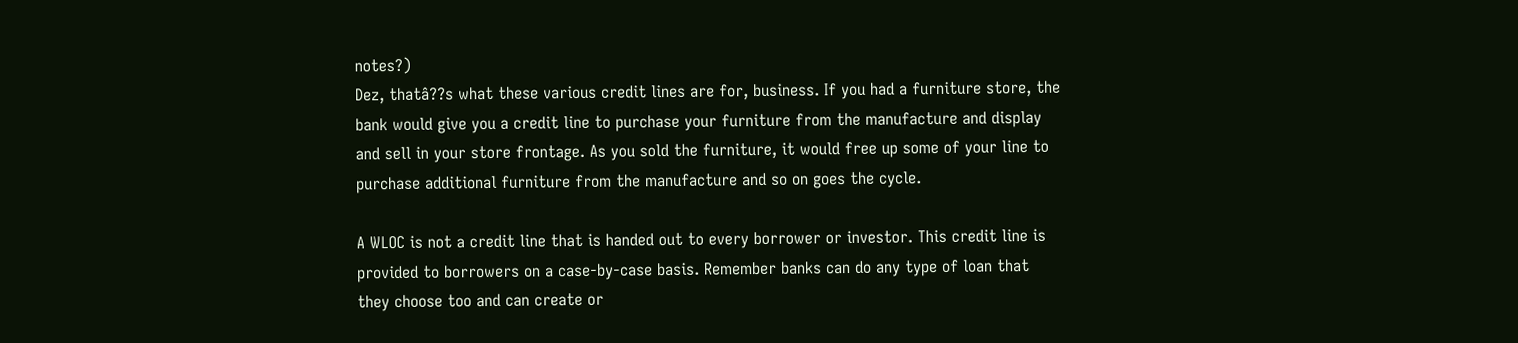notes?)
Dez, thatâ??s what these various credit lines are for, business. If you had a furniture store, the bank would give you a credit line to purchase your furniture from the manufacture and display and sell in your store frontage. As you sold the furniture, it would free up some of your line to purchase additional furniture from the manufacture and so on goes the cycle.

A WLOC is not a credit line that is handed out to every borrower or investor. This credit line is provided to borrowers on a case-by-case basis. Remember banks can do any type of loan that they choose too and can create or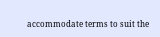accommodate terms to suit the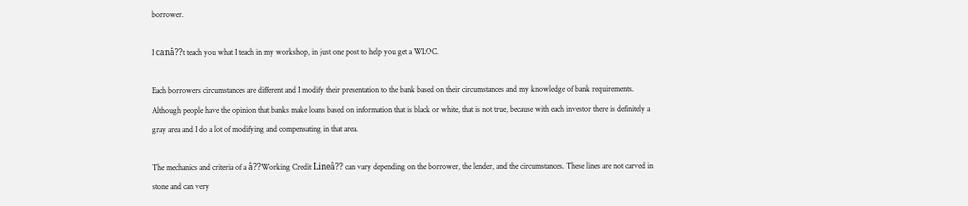borrower.

I canâ??t teach you what I teach in my workshop, in just one post to help you get a WLOC.

Each borrowers circumstances are different and I modify their presentation to the bank based on their circumstances and my knowledge of bank requirements. Although people have the opinion that banks make loans based on information that is black or white, that is not true, because with each investor there is definitely a gray area and I do a lot of modifying and compensating in that area.

The mechanics and criteria of a â??Working Credit Lineâ?? can vary depending on the borrower, the lender, and the circumstances. These lines are not carved in stone and can very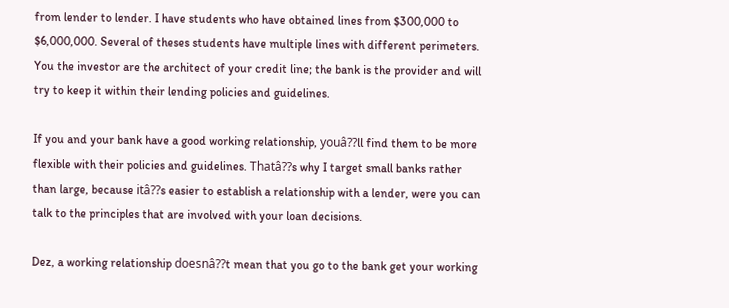from lender to lender. I have students who have obtained lines from $300,000 to $6,000,000. Several of theses students have multiple lines with different perimeters.
You the investor are the architect of your credit line; the bank is the provider and will try to keep it within their lending policies and guidelines.

If you and your bank have a good working relationship, youâ??ll find them to be more flexible with their policies and guidelines. Thatâ??s why I target small banks rather than large, because itâ??s easier to establish a relationship with a lender, were you can talk to the principles that are involved with your loan decisions.

Dez, a working relationship doesnâ??t mean that you go to the bank get your working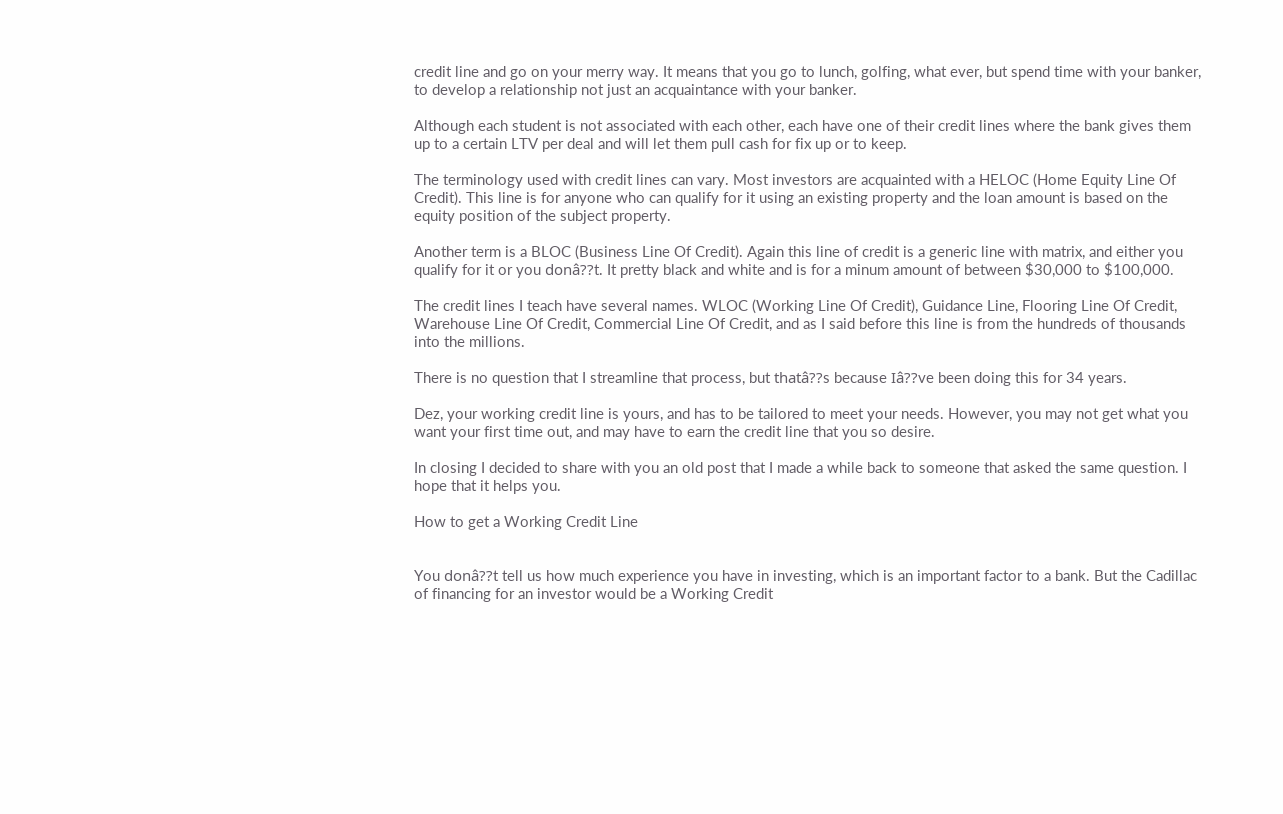credit line and go on your merry way. It means that you go to lunch, golfing, what ever, but spend time with your banker, to develop a relationship not just an acquaintance with your banker.

Although each student is not associated with each other, each have one of their credit lines where the bank gives them up to a certain LTV per deal and will let them pull cash for fix up or to keep.

The terminology used with credit lines can vary. Most investors are acquainted with a HELOC (Home Equity Line Of Credit). This line is for anyone who can qualify for it using an existing property and the loan amount is based on the equity position of the subject property.

Another term is a BLOC (Business Line Of Credit). Again this line of credit is a generic line with matrix, and either you qualify for it or you donâ??t. It pretty black and white and is for a minum amount of between $30,000 to $100,000.

The credit lines I teach have several names. WLOC (Working Line Of Credit), Guidance Line, Flooring Line Of Credit, Warehouse Line Of Credit, Commercial Line Of Credit, and as I said before this line is from the hundreds of thousands into the millions.

There is no question that I streamline that process, but thatâ??s because Iâ??ve been doing this for 34 years.

Dez, your working credit line is yours, and has to be tailored to meet your needs. However, you may not get what you want your first time out, and may have to earn the credit line that you so desire.

In closing I decided to share with you an old post that I made a while back to someone that asked the same question. I hope that it helps you.

How to get a Working Credit Line


You donâ??t tell us how much experience you have in investing, which is an important factor to a bank. But the Cadillac of financing for an investor would be a Working Credit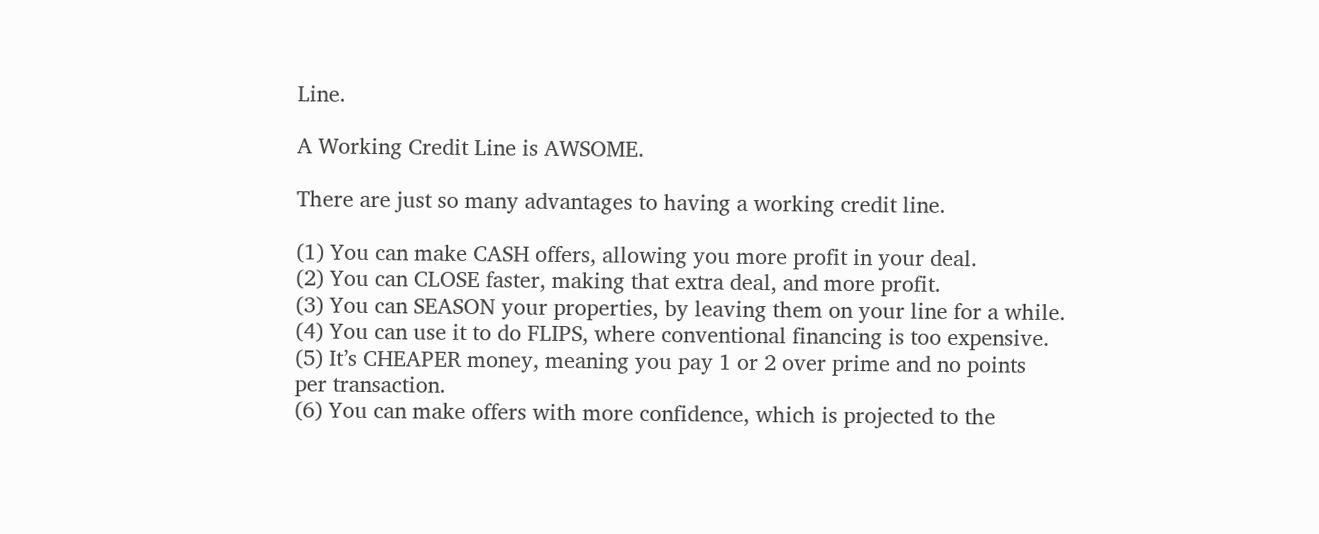Line.

A Working Credit Line is AWSOME.

There are just so many advantages to having a working credit line.

(1) You can make CASH offers, allowing you more profit in your deal.
(2) You can CLOSE faster, making that extra deal, and more profit.
(3) You can SEASON your properties, by leaving them on your line for a while.
(4) You can use it to do FLIPS, where conventional financing is too expensive.
(5) It’s CHEAPER money, meaning you pay 1 or 2 over prime and no points
per transaction.
(6) You can make offers with more confidence, which is projected to the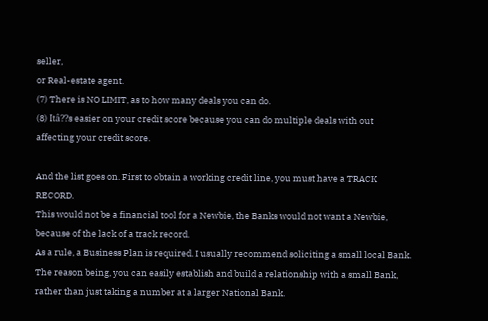seller,
or Real-estate agent.
(7) There is NO LIMIT, as to how many deals you can do.
(8) Itâ??s easier on your credit score because you can do multiple deals with out affecting your credit score.

And the list goes on. First to obtain a working credit line, you must have a TRACK RECORD.
This would not be a financial tool for a Newbie, the Banks would not want a Newbie,
because of the lack of a track record.
As a rule, a Business Plan is required. I usually recommend soliciting a small local Bank. The reason being, you can easily establish and build a relationship with a small Bank,
rather than just taking a number at a larger National Bank.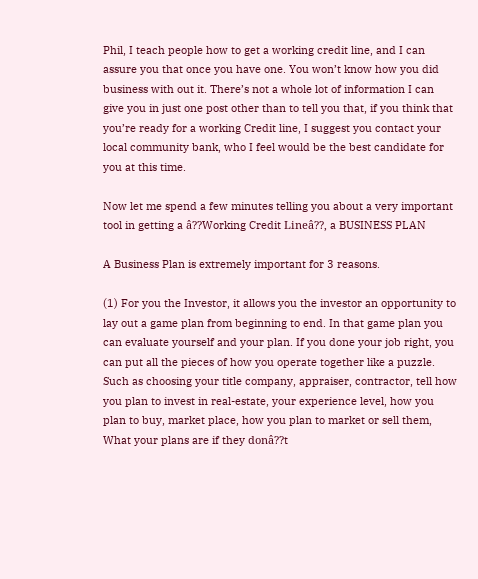Phil, I teach people how to get a working credit line, and I can assure you that once you have one. You won’t know how you did business with out it. There’s not a whole lot of information I can give you in just one post other than to tell you that, if you think that you’re ready for a working Credit line, I suggest you contact your local community bank, who I feel would be the best candidate for you at this time.

Now let me spend a few minutes telling you about a very important tool in getting a â??Working Credit Lineâ??, a BUSINESS PLAN

A Business Plan is extremely important for 3 reasons.

(1) For you the Investor, it allows you the investor an opportunity to lay out a game plan from beginning to end. In that game plan you can evaluate yourself and your plan. If you done your job right, you can put all the pieces of how you operate together like a puzzle. Such as choosing your title company, appraiser, contractor, tell how you plan to invest in real-estate, your experience level, how you plan to buy, market place, how you plan to market or sell them, What your plans are if they donâ??t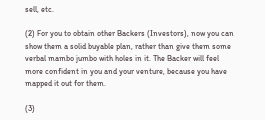sell, etc.

(2) For you to obtain other Backers (Investors), now you can show them a solid buyable plan, rather than give them some verbal mambo jumbo with holes in it. The Backer will feel more confident in you and your venture, because you have mapped it out for them.

(3)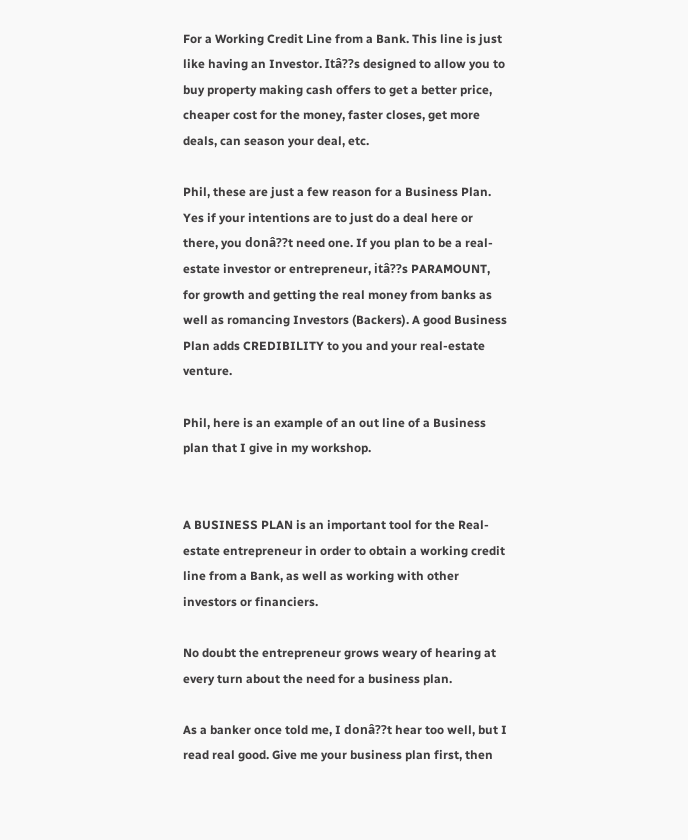For a Working Credit Line from a Bank. This line is just like having an Investor. Itâ??s designed to allow you to buy property making cash offers to get a better price, cheaper cost for the money, faster closes, get more deals, can season your deal, etc.

Phil, these are just a few reason for a Business Plan. Yes if your intentions are to just do a deal here or there, you donâ??t need one. If you plan to be a real-estate investor or entrepreneur, itâ??s PARAMOUNT, for growth and getting the real money from banks as well as romancing Investors (Backers). A good Business Plan adds CREDIBILITY to you and your real-estate venture.

Phil, here is an example of an out line of a Business plan that I give in my workshop.


A BUSINESS PLAN is an important tool for the Real-estate entrepreneur in order to obtain a working credit line from a Bank, as well as working with other investors or financiers.

No doubt the entrepreneur grows weary of hearing at every turn about the need for a business plan.

As a banker once told me, I donâ??t hear too well, but I read real good. Give me your business plan first, then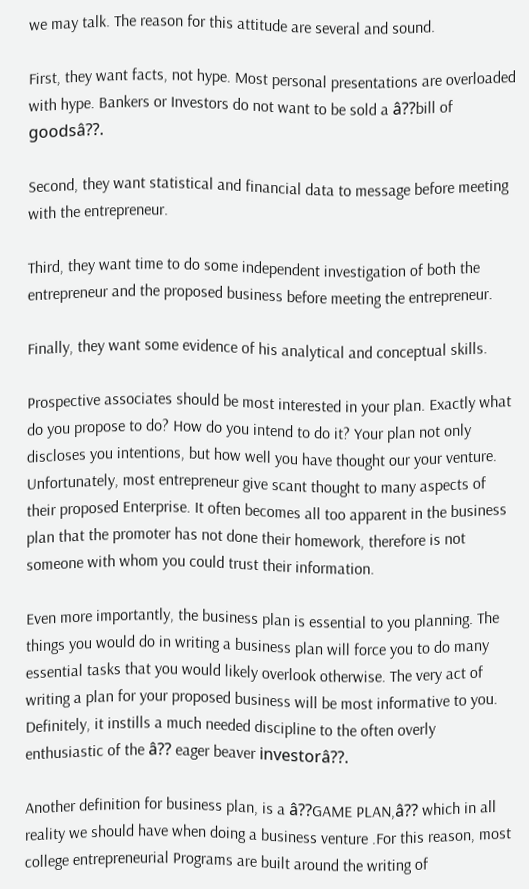we may talk. The reason for this attitude are several and sound.

First, they want facts, not hype. Most personal presentations are overloaded with hype. Bankers or Investors do not want to be sold a â??bill of goodsâ??.

Second, they want statistical and financial data to message before meeting with the entrepreneur.

Third, they want time to do some independent investigation of both the entrepreneur and the proposed business before meeting the entrepreneur.

Finally, they want some evidence of his analytical and conceptual skills.

Prospective associates should be most interested in your plan. Exactly what do you propose to do? How do you intend to do it? Your plan not only discloses you intentions, but how well you have thought our your venture.
Unfortunately, most entrepreneur give scant thought to many aspects of their proposed Enterprise. It often becomes all too apparent in the business plan that the promoter has not done their homework, therefore is not someone with whom you could trust their information.

Even more importantly, the business plan is essential to you planning. The things you would do in writing a business plan will force you to do many essential tasks that you would likely overlook otherwise. The very act of writing a plan for your proposed business will be most informative to you. Definitely, it instills a much needed discipline to the often overly enthusiastic of the â?? eager beaver investorâ??.

Another definition for business plan, is a â??GAME PLAN,â?? which in all reality we should have when doing a business venture .For this reason, most college entrepreneurial Programs are built around the writing of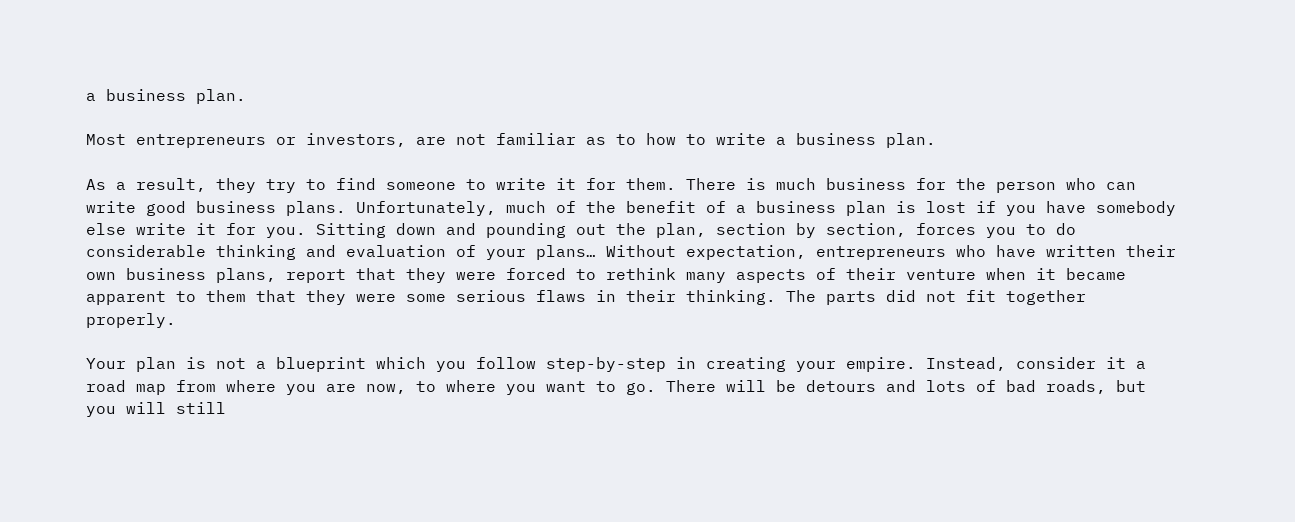a business plan.

Most entrepreneurs or investors, are not familiar as to how to write a business plan.

As a result, they try to find someone to write it for them. There is much business for the person who can write good business plans. Unfortunately, much of the benefit of a business plan is lost if you have somebody else write it for you. Sitting down and pounding out the plan, section by section, forces you to do considerable thinking and evaluation of your plans… Without expectation, entrepreneurs who have written their own business plans, report that they were forced to rethink many aspects of their venture when it became apparent to them that they were some serious flaws in their thinking. The parts did not fit together properly.

Your plan is not a blueprint which you follow step-by-step in creating your empire. Instead, consider it a road map from where you are now, to where you want to go. There will be detours and lots of bad roads, but you will still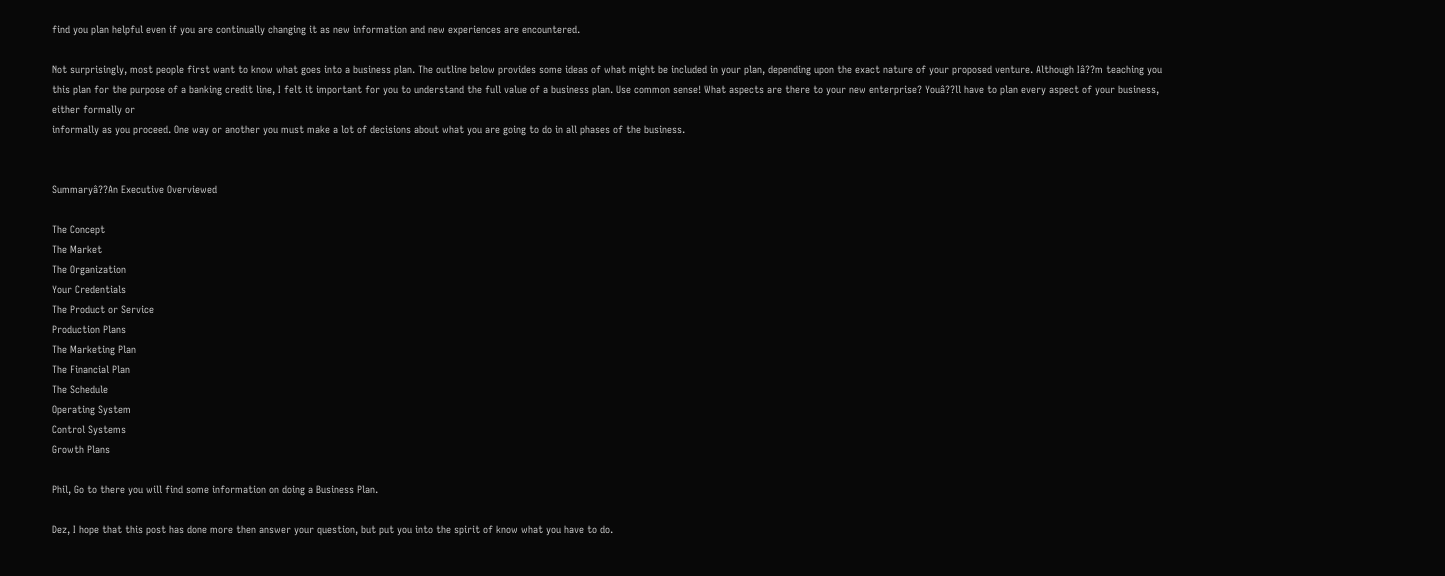find you plan helpful even if you are continually changing it as new information and new experiences are encountered.

Not surprisingly, most people first want to know what goes into a business plan. The outline below provides some ideas of what might be included in your plan, depending upon the exact nature of your proposed venture. Although Iâ??m teaching you this plan for the purpose of a banking credit line, I felt it important for you to understand the full value of a business plan. Use common sense! What aspects are there to your new enterprise? Youâ??ll have to plan every aspect of your business, either formally or
informally as you proceed. One way or another you must make a lot of decisions about what you are going to do in all phases of the business.


Summaryâ??An Executive Overviewed

The Concept
The Market
The Organization
Your Credentials
The Product or Service
Production Plans
The Marketing Plan
The Financial Plan
The Schedule
Operating System
Control Systems
Growth Plans

Phil, Go to there you will find some information on doing a Business Plan.

Dez, I hope that this post has done more then answer your question, but put you into the spirit of know what you have to do.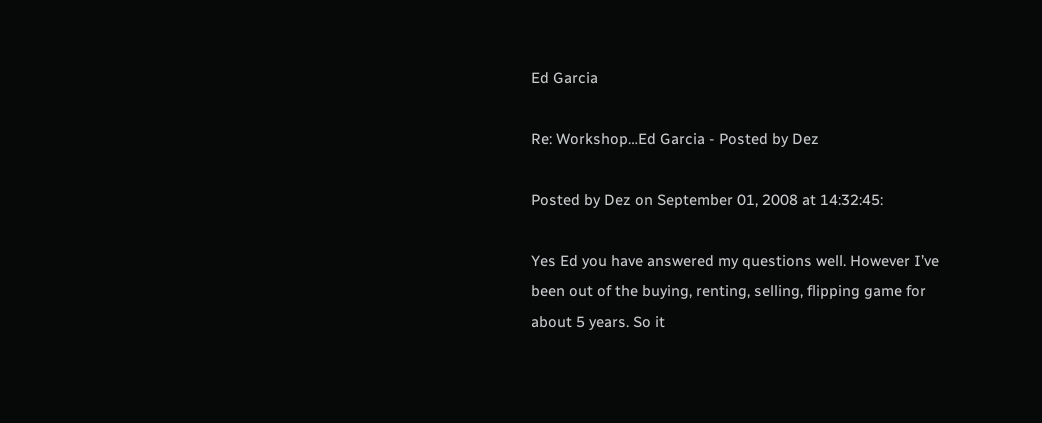Ed Garcia

Re: Workshop…Ed Garcia - Posted by Dez

Posted by Dez on September 01, 2008 at 14:32:45:

Yes Ed you have answered my questions well. However I’ve been out of the buying, renting, selling, flipping game for about 5 years. So it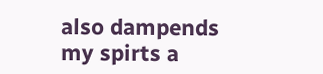also dampends my spirts a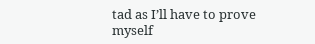tad as I’ll have to prove myself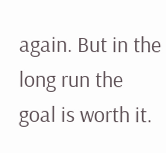again. But in the long run the goal is worth it.